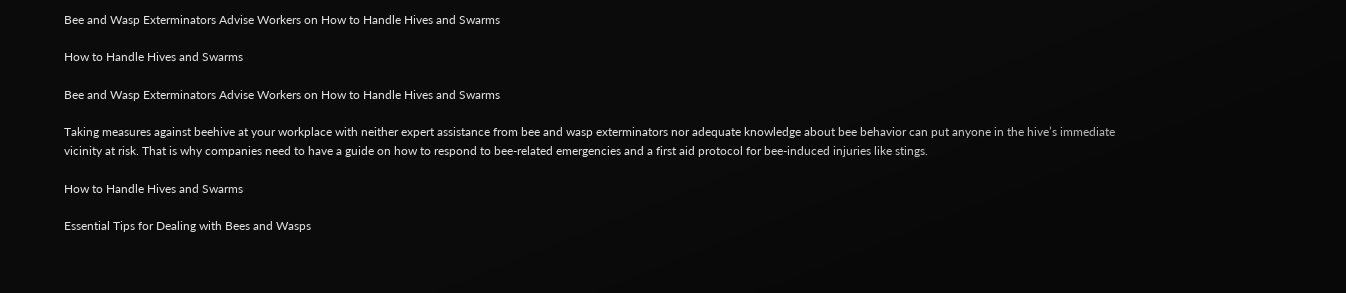Bee and Wasp Exterminators Advise Workers on How to Handle Hives and Swarms

How to Handle Hives and Swarms

Bee and Wasp Exterminators Advise Workers on How to Handle Hives and Swarms

Taking measures against beehive at your workplace with neither expert assistance from bee and wasp exterminators nor adequate knowledge about bee behavior can put anyone in the hive’s immediate vicinity at risk. That is why companies need to have a guide on how to respond to bee-related emergencies and a first aid protocol for bee-induced injuries like stings.

How to Handle Hives and Swarms

Essential Tips for Dealing with Bees and Wasps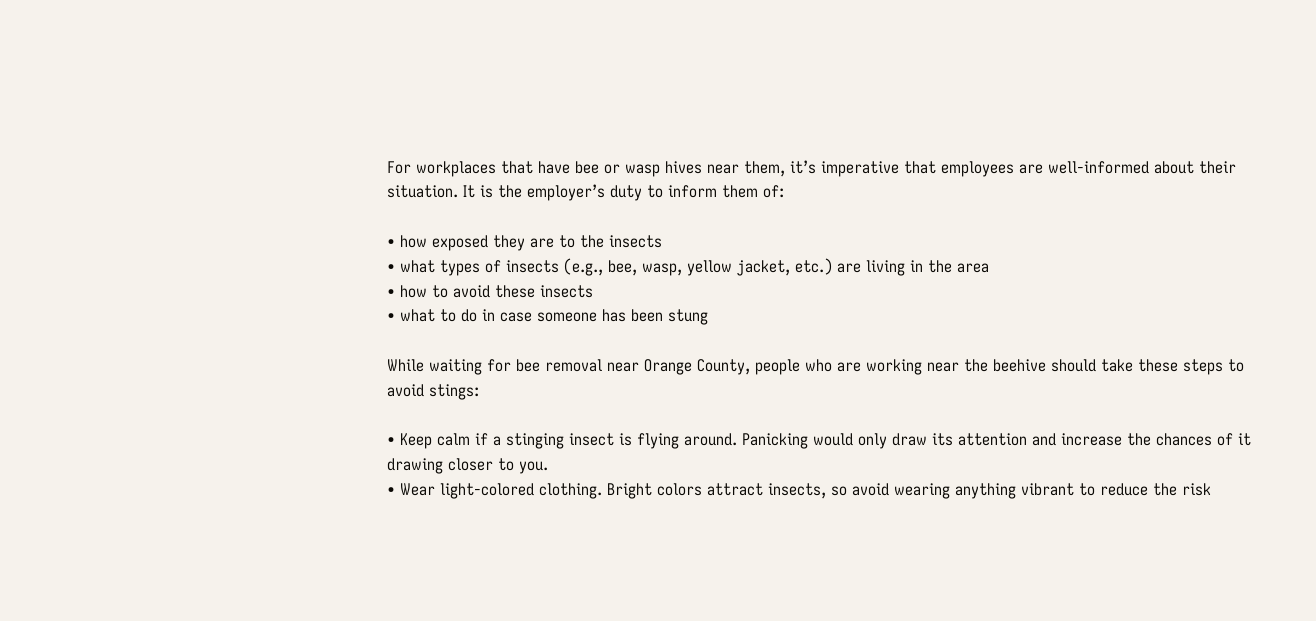For workplaces that have bee or wasp hives near them, it’s imperative that employees are well-informed about their situation. It is the employer’s duty to inform them of:

• how exposed they are to the insects
• what types of insects (e.g., bee, wasp, yellow jacket, etc.) are living in the area
• how to avoid these insects
• what to do in case someone has been stung

While waiting for bee removal near Orange County, people who are working near the beehive should take these steps to avoid stings:

• Keep calm if a stinging insect is flying around. Panicking would only draw its attention and increase the chances of it drawing closer to you.
• Wear light-colored clothing. Bright colors attract insects, so avoid wearing anything vibrant to reduce the risk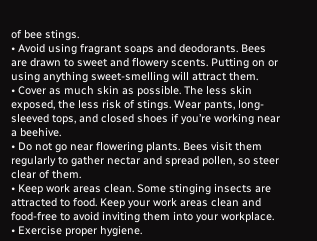of bee stings.
• Avoid using fragrant soaps and deodorants. Bees are drawn to sweet and flowery scents. Putting on or using anything sweet-smelling will attract them.
• Cover as much skin as possible. The less skin exposed, the less risk of stings. Wear pants, long-sleeved tops, and closed shoes if you’re working near a beehive.
• Do not go near flowering plants. Bees visit them regularly to gather nectar and spread pollen, so steer clear of them.
• Keep work areas clean. Some stinging insects are attracted to food. Keep your work areas clean and food-free to avoid inviting them into your workplace.
• Exercise proper hygiene.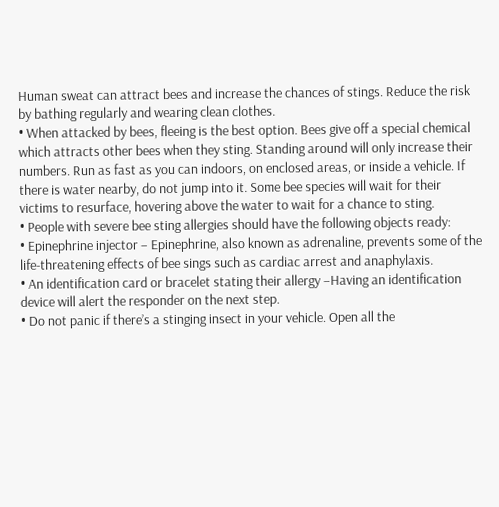Human sweat can attract bees and increase the chances of stings. Reduce the risk by bathing regularly and wearing clean clothes.
• When attacked by bees, fleeing is the best option. Bees give off a special chemical which attracts other bees when they sting. Standing around will only increase their numbers. Run as fast as you can indoors, on enclosed areas, or inside a vehicle. If there is water nearby, do not jump into it. Some bee species will wait for their victims to resurface, hovering above the water to wait for a chance to sting.
• People with severe bee sting allergies should have the following objects ready:
• Epinephrine injector – Epinephrine, also known as adrenaline, prevents some of the life-threatening effects of bee sings such as cardiac arrest and anaphylaxis.
• An identification card or bracelet stating their allergy –Having an identification device will alert the responder on the next step.
• Do not panic if there’s a stinging insect in your vehicle. Open all the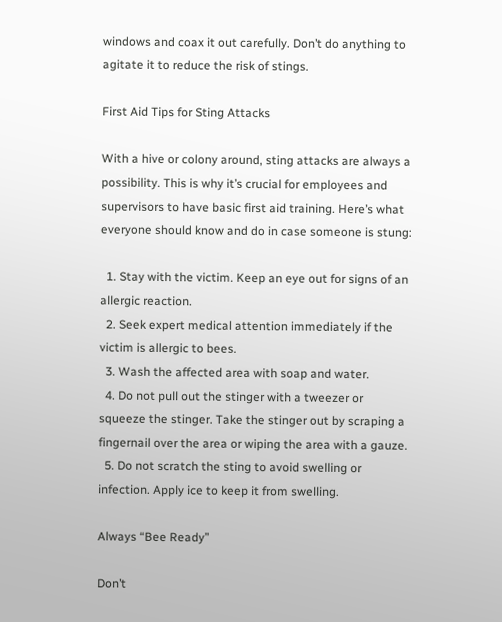windows and coax it out carefully. Don’t do anything to agitate it to reduce the risk of stings.

First Aid Tips for Sting Attacks

With a hive or colony around, sting attacks are always a possibility. This is why it’s crucial for employees and supervisors to have basic first aid training. Here’s what everyone should know and do in case someone is stung:

  1. Stay with the victim. Keep an eye out for signs of an allergic reaction.
  2. Seek expert medical attention immediately if the victim is allergic to bees.
  3. Wash the affected area with soap and water.
  4. Do not pull out the stinger with a tweezer or squeeze the stinger. Take the stinger out by scraping a fingernail over the area or wiping the area with a gauze.
  5. Do not scratch the sting to avoid swelling or infection. Apply ice to keep it from swelling.

Always “Bee Ready”

Don’t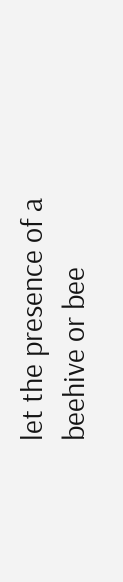let the presence of a beehive or bee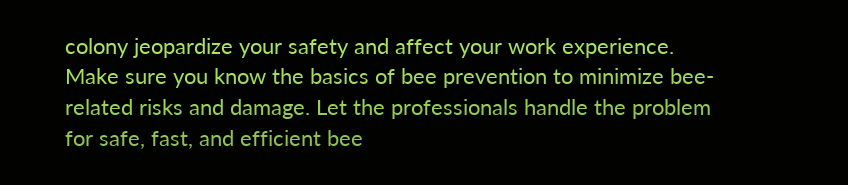colony jeopardize your safety and affect your work experience.  Make sure you know the basics of bee prevention to minimize bee-related risks and damage. Let the professionals handle the problem for safe, fast, and efficient bee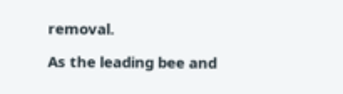removal.

As the leading bee and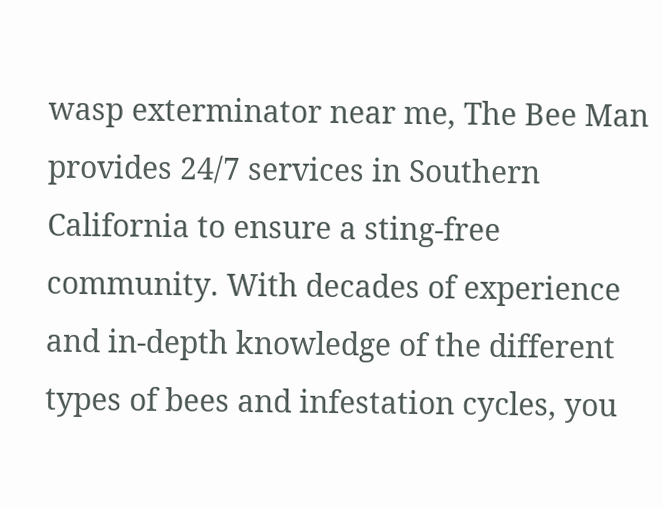wasp exterminator near me, The Bee Man provides 24/7 services in Southern California to ensure a sting-free community. With decades of experience and in-depth knowledge of the different types of bees and infestation cycles, you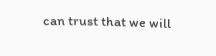can trust that we will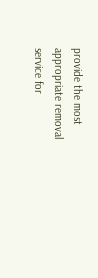provide the most appropriate removal service for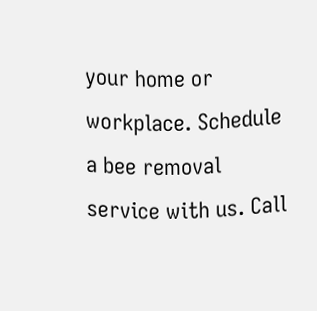your home or workplace. Schedule a bee removal service with us. Call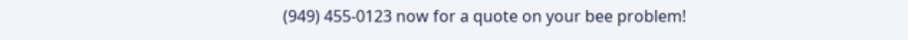(949) 455-0123 now for a quote on your bee problem!